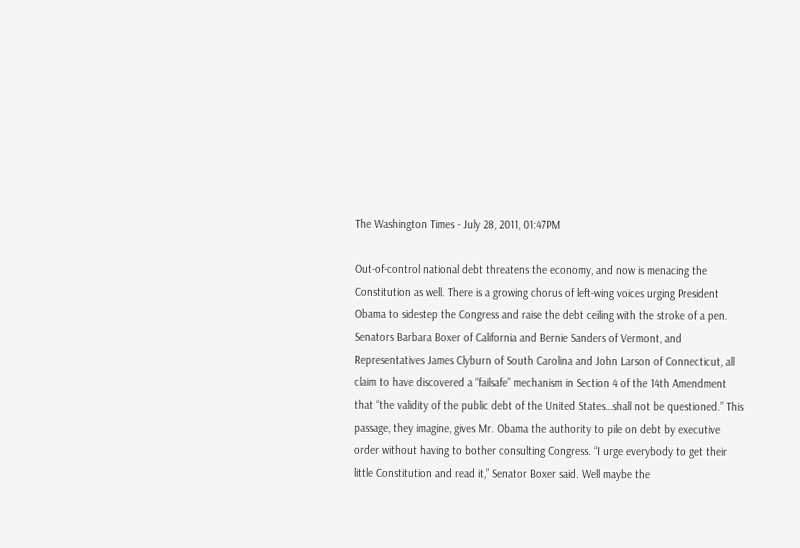The Washington Times - July 28, 2011, 01:47PM

Out-of-control national debt threatens the economy, and now is menacing the Constitution as well. There is a growing chorus of left-wing voices urging President Obama to sidestep the Congress and raise the debt ceiling with the stroke of a pen. Senators Barbara Boxer of California and Bernie Sanders of Vermont, and Representatives James Clyburn of South Carolina and John Larson of Connecticut, all claim to have discovered a “failsafe” mechanism in Section 4 of the 14th Amendment that “the validity of the public debt of the United States…shall not be questioned.” This passage, they imagine, gives Mr. Obama the authority to pile on debt by executive order without having to bother consulting Congress. “I urge everybody to get their little Constitution and read it,” Senator Boxer said. Well maybe the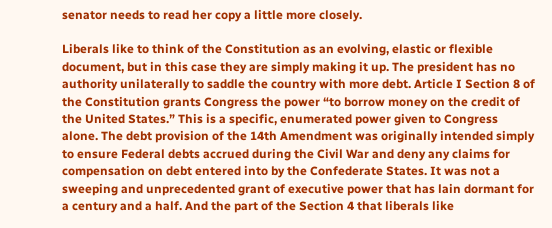senator needs to read her copy a little more closely.

Liberals like to think of the Constitution as an evolving, elastic or flexible document, but in this case they are simply making it up. The president has no authority unilaterally to saddle the country with more debt. Article I Section 8 of the Constitution grants Congress the power “to borrow money on the credit of the United States.” This is a specific, enumerated power given to Congress alone. The debt provision of the 14th Amendment was originally intended simply to ensure Federal debts accrued during the Civil War and deny any claims for compensation on debt entered into by the Confederate States. It was not a sweeping and unprecedented grant of executive power that has lain dormant for a century and a half. And the part of the Section 4 that liberals like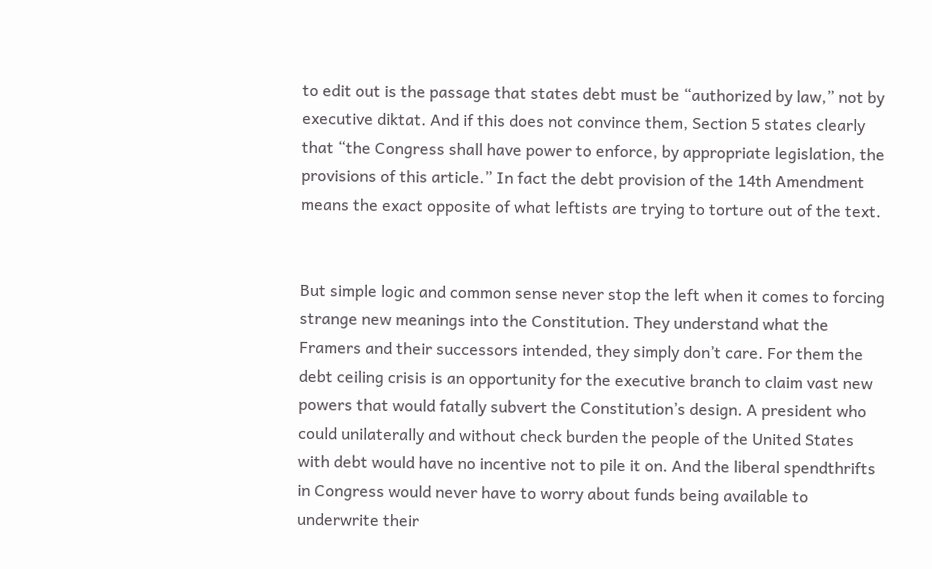to edit out is the passage that states debt must be “authorized by law,” not by executive diktat. And if this does not convince them, Section 5 states clearly that “the Congress shall have power to enforce, by appropriate legislation, the provisions of this article.” In fact the debt provision of the 14th Amendment means the exact opposite of what leftists are trying to torture out of the text.


But simple logic and common sense never stop the left when it comes to forcing strange new meanings into the Constitution. They understand what the Framers and their successors intended, they simply don’t care. For them the debt ceiling crisis is an opportunity for the executive branch to claim vast new powers that would fatally subvert the Constitution’s design. A president who could unilaterally and without check burden the people of the United States with debt would have no incentive not to pile it on. And the liberal spendthrifts in Congress would never have to worry about funds being available to underwrite their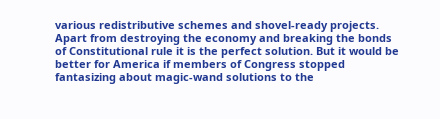various redistributive schemes and shovel-ready projects. Apart from destroying the economy and breaking the bonds of Constitutional rule it is the perfect solution. But it would be better for America if members of Congress stopped fantasizing about magic-wand solutions to the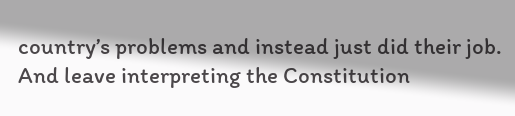country’s problems and instead just did their job. And leave interpreting the Constitution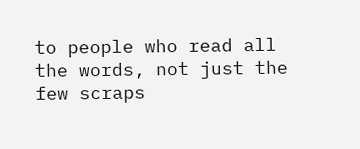to people who read all the words, not just the few scraps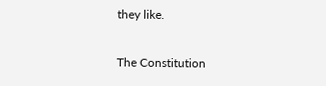they like.

The Constitution